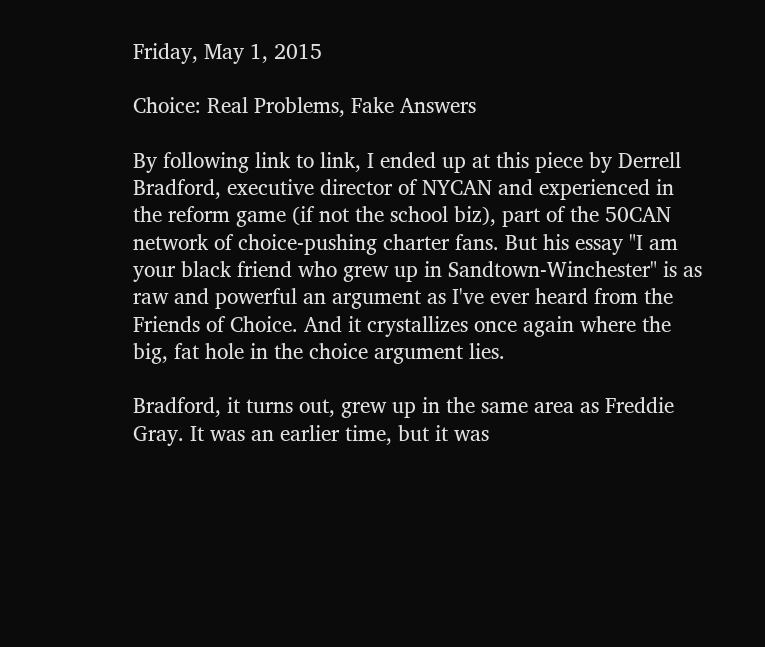Friday, May 1, 2015

Choice: Real Problems, Fake Answers

By following link to link, I ended up at this piece by Derrell Bradford, executive director of NYCAN and experienced in the reform game (if not the school biz), part of the 50CAN network of choice-pushing charter fans. But his essay "I am your black friend who grew up in Sandtown-Winchester" is as raw and powerful an argument as I've ever heard from the Friends of Choice. And it crystallizes once again where the big, fat hole in the choice argument lies.

Bradford, it turns out, grew up in the same area as Freddie Gray. It was an earlier time, but it was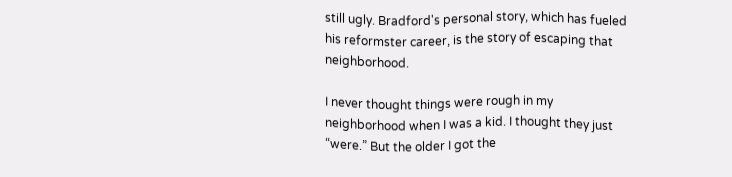still ugly. Bradford's personal story, which has fueled his reformster career, is the story of escaping that neighborhood.

I never thought things were rough in my neighborhood when I was a kid. I thought they just “were.” But the older I got the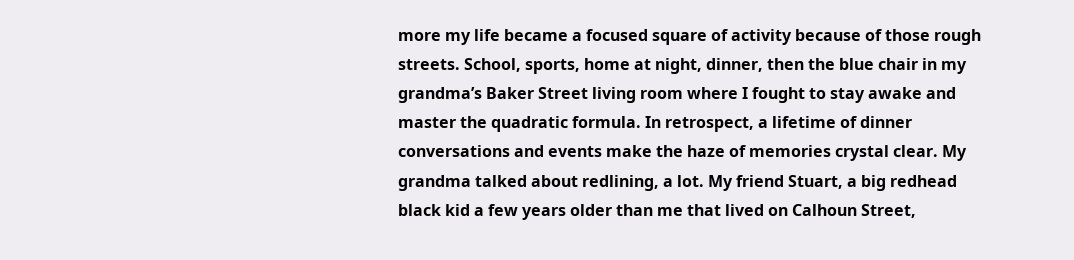more my life became a focused square of activity because of those rough streets. School, sports, home at night, dinner, then the blue chair in my grandma’s Baker Street living room where I fought to stay awake and master the quadratic formula. In retrospect, a lifetime of dinner conversations and events make the haze of memories crystal clear. My grandma talked about redlining, a lot. My friend Stuart, a big redhead black kid a few years older than me that lived on Calhoun Street,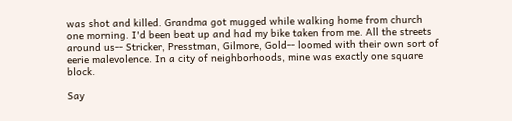was shot and killed. Grandma got mugged while walking home from church one morning. I'd been beat up and had my bike taken from me. All the streets around us-- Stricker, Presstman, Gilmore, Gold-- loomed with their own sort of eerie malevolence. In a city of neighborhoods, mine was exactly one square block.

Say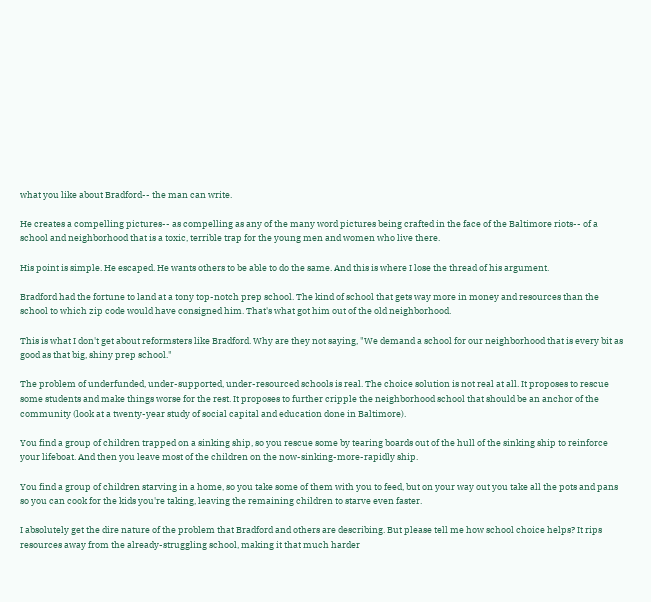what you like about Bradford-- the man can write.

He creates a compelling pictures-- as compelling as any of the many word pictures being crafted in the face of the Baltimore riots-- of a school and neighborhood that is a toxic, terrible trap for the young men and women who live there.

His point is simple. He escaped. He wants others to be able to do the same. And this is where I lose the thread of his argument.

Bradford had the fortune to land at a tony top-notch prep school. The kind of school that gets way more in money and resources than the school to which zip code would have consigned him. That's what got him out of the old neighborhood.

This is what I don't get about reformsters like Bradford. Why are they not saying, "We demand a school for our neighborhood that is every bit as good as that big, shiny prep school."

The problem of underfunded, under-supported, under-resourced schools is real. The choice solution is not real at all. It proposes to rescue some students and make things worse for the rest. It proposes to further cripple the neighborhood school that should be an anchor of the community (look at a twenty-year study of social capital and education done in Baltimore).

You find a group of children trapped on a sinking ship, so you rescue some by tearing boards out of the hull of the sinking ship to reinforce your lifeboat. And then you leave most of the children on the now-sinking-more-rapidly ship.

You find a group of children starving in a home, so you take some of them with you to feed, but on your way out you take all the pots and pans so you can cook for the kids you're taking, leaving the remaining children to starve even faster.

I absolutely get the dire nature of the problem that Bradford and others are describing. But please tell me how school choice helps? It rips resources away from the already-struggling school, making it that much harder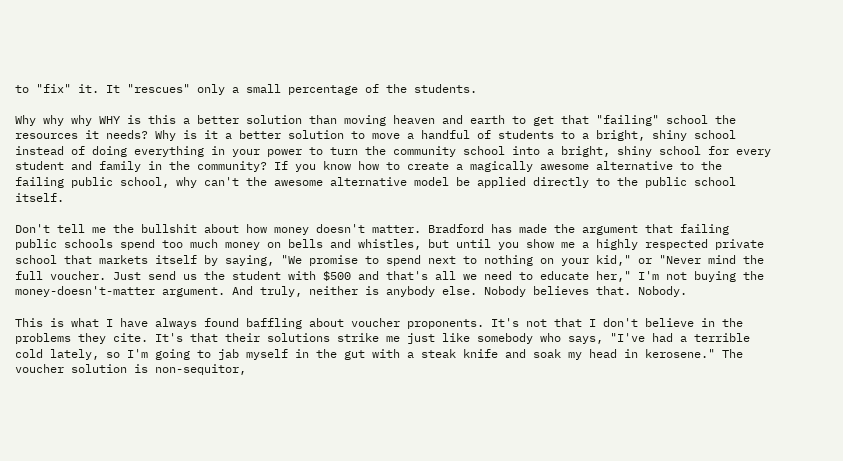to "fix" it. It "rescues" only a small percentage of the students.

Why why why WHY is this a better solution than moving heaven and earth to get that "failing" school the resources it needs? Why is it a better solution to move a handful of students to a bright, shiny school instead of doing everything in your power to turn the community school into a bright, shiny school for every student and family in the community? If you know how to create a magically awesome alternative to the failing public school, why can't the awesome alternative model be applied directly to the public school itself.

Don't tell me the bullshit about how money doesn't matter. Bradford has made the argument that failing public schools spend too much money on bells and whistles, but until you show me a highly respected private school that markets itself by saying, "We promise to spend next to nothing on your kid," or "Never mind the full voucher. Just send us the student with $500 and that's all we need to educate her," I'm not buying the money-doesn't-matter argument. And truly, neither is anybody else. Nobody believes that. Nobody.

This is what I have always found baffling about voucher proponents. It's not that I don't believe in the problems they cite. It's that their solutions strike me just like somebody who says, "I've had a terrible cold lately, so I'm going to jab myself in the gut with a steak knife and soak my head in kerosene." The voucher solution is non-sequitor,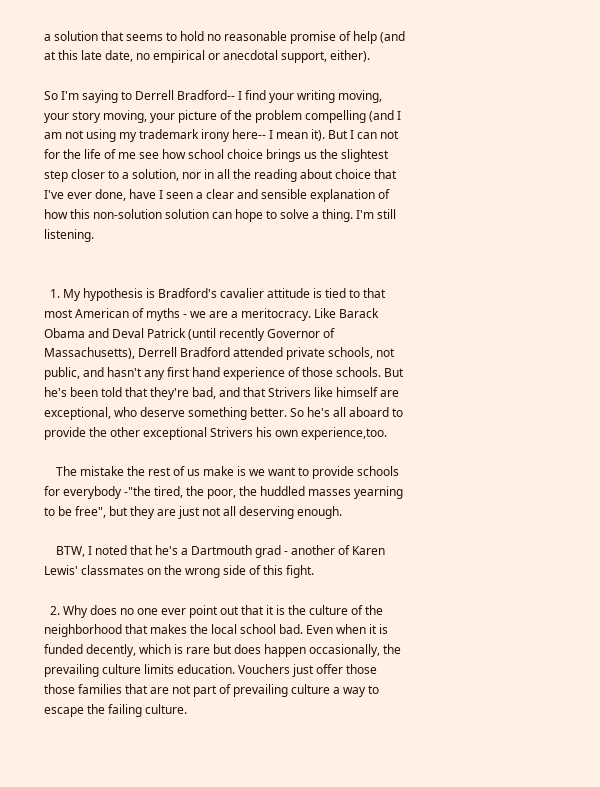a solution that seems to hold no reasonable promise of help (and at this late date, no empirical or anecdotal support, either).

So I'm saying to Derrell Bradford-- I find your writing moving, your story moving, your picture of the problem compelling (and I am not using my trademark irony here-- I mean it). But I can not for the life of me see how school choice brings us the slightest step closer to a solution, nor in all the reading about choice that I've ever done, have I seen a clear and sensible explanation of how this non-solution solution can hope to solve a thing. I'm still listening.


  1. My hypothesis is Bradford's cavalier attitude is tied to that most American of myths - we are a meritocracy. Like Barack Obama and Deval Patrick (until recently Governor of Massachusetts), Derrell Bradford attended private schools, not public, and hasn't any first hand experience of those schools. But he's been told that they're bad, and that Strivers like himself are exceptional, who deserve something better. So he's all aboard to provide the other exceptional Strivers his own experience,too.

    The mistake the rest of us make is we want to provide schools for everybody -"the tired, the poor, the huddled masses yearning to be free", but they are just not all deserving enough.

    BTW, I noted that he's a Dartmouth grad - another of Karen Lewis' classmates on the wrong side of this fight.

  2. Why does no one ever point out that it is the culture of the neighborhood that makes the local school bad. Even when it is funded decently, which is rare but does happen occasionally, the prevailing culture limits education. Vouchers just offer those those families that are not part of prevailing culture a way to escape the failing culture.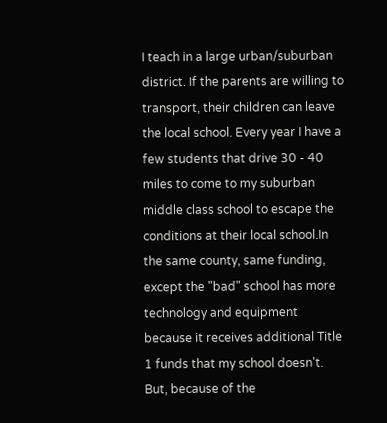I teach in a large urban/suburban district. If the parents are willing to transport, their children can leave the local school. Every year I have a few students that drive 30 - 40 miles to come to my suburban middle class school to escape the conditions at their local school.In the same county, same funding, except the "bad" school has more technology and equipment because it receives additional Title 1 funds that my school doesn't. But, because of the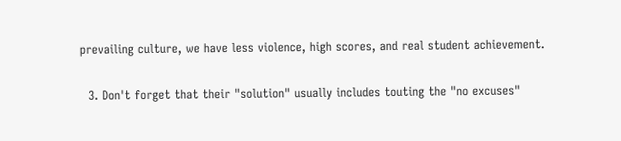prevailing culture, we have less violence, high scores, and real student achievement.

  3. Don't forget that their "solution" usually includes touting the "no excuses"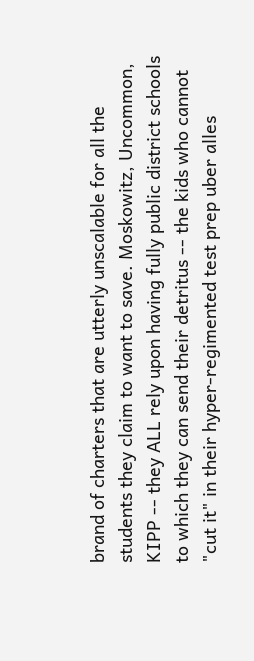brand of charters that are utterly unscalable for all the students they claim to want to save. Moskowitz, Uncommon, KIPP -- they ALL rely upon having fully public district schools to which they can send their detritus -- the kids who cannot "cut it" in their hyper-regimented test prep uber alles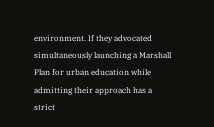environment. If they advocated simultaneously launching a Marshall Plan for urban education while admitting their approach has a strict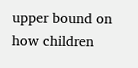upper bound on how children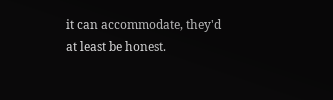it can accommodate, they'd at least be honest.